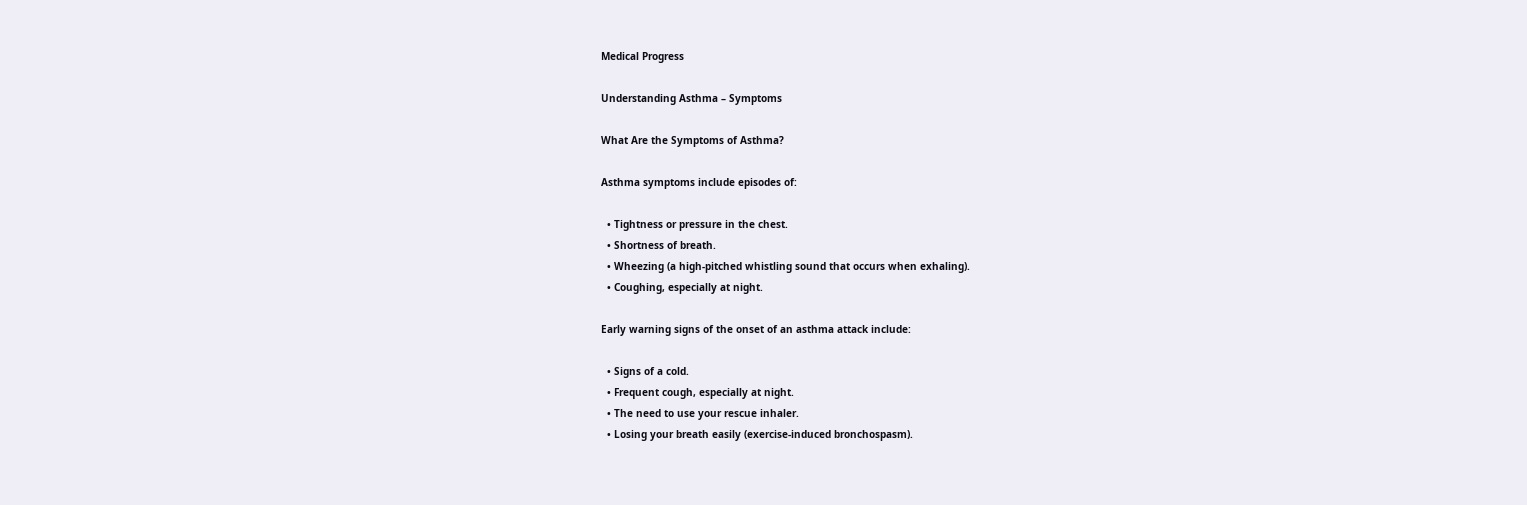Medical Progress

Understanding Asthma – Symptoms

What Are the Symptoms of Asthma?

Asthma symptoms include episodes of:

  • Tightness or pressure in the chest.
  • Shortness of breath.
  • Wheezing (a high-pitched whistling sound that occurs when exhaling).
  • Coughing, especially at night.

Early warning signs of the onset of an asthma attack include:

  • Signs of a cold.
  • Frequent cough, especially at night.
  • The need to use your rescue inhaler.
  • Losing your breath easily (exercise-induced bronchospasm).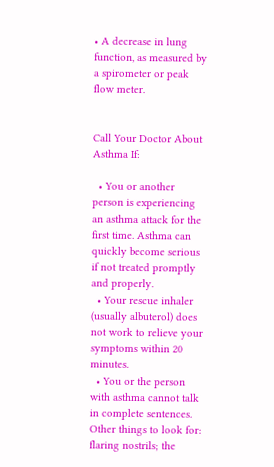• A decrease in lung function, as measured by a spirometer or peak flow meter.


Call Your Doctor About Asthma If:

  • You or another person is experiencing an asthma attack for the first time. Asthma can quickly become serious if not treated promptly and properly.
  • Your rescue inhaler (usually albuterol) does not work to relieve your symptoms within 20 minutes.
  • You or the person with asthma cannot talk in complete sentences. Other things to look for: flaring nostrils; the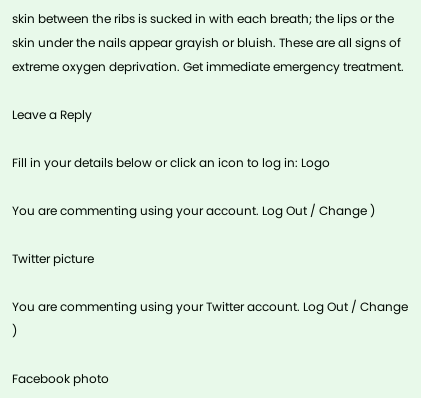skin between the ribs is sucked in with each breath; the lips or the skin under the nails appear grayish or bluish. These are all signs of extreme oxygen deprivation. Get immediate emergency treatment.

Leave a Reply

Fill in your details below or click an icon to log in: Logo

You are commenting using your account. Log Out / Change )

Twitter picture

You are commenting using your Twitter account. Log Out / Change )

Facebook photo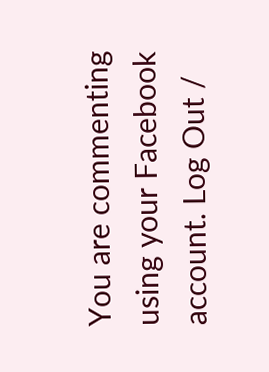You are commenting using your Facebook account. Log Out /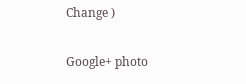Change )

Google+ photo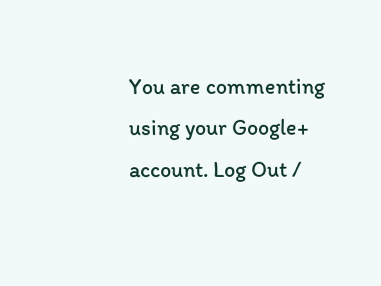You are commenting using your Google+ account. Log Out /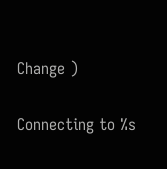Change )

Connecting to %s